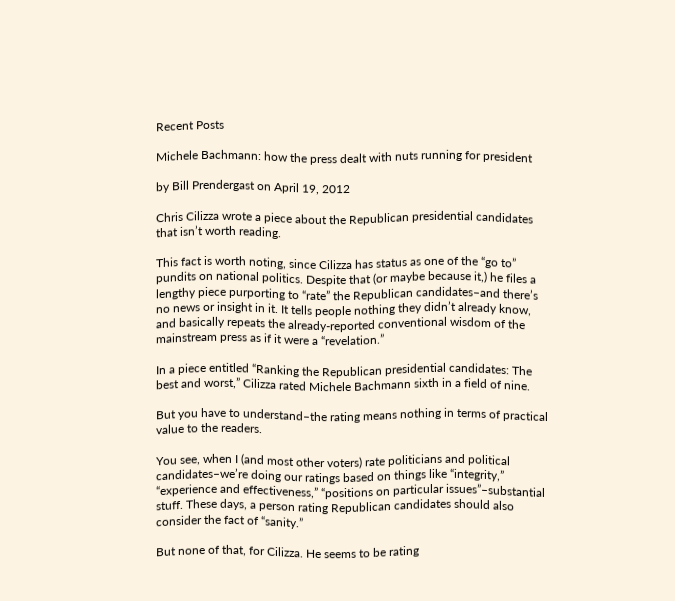Recent Posts

Michele Bachmann: how the press dealt with nuts running for president

by Bill Prendergast on April 19, 2012

Chris Cilizza wrote a piece about the Republican presidential candidates that isn’t worth reading.

This fact is worth noting, since Cilizza has status as one of the “go to” pundits on national politics. Despite that (or maybe because it,) he files a lengthy piece purporting to “rate” the Republican candidates–and there’s no news or insight in it. It tells people nothing they didn’t already know, and basically repeats the already-reported conventional wisdom of the mainstream press as if it were a “revelation.”

In a piece entitled “Ranking the Republican presidential candidates: The best and worst,” Cilizza rated Michele Bachmann sixth in a field of nine.

But you have to understand–the rating means nothing in terms of practical value to the readers.

You see, when I (and most other voters) rate politicians and political candidates–we’re doing our ratings based on things like “integrity,” “experience and effectiveness,” “positions on particular issues”–substantial stuff. These days, a person rating Republican candidates should also consider the fact of “sanity.”

But none of that, for Cilizza. He seems to be rating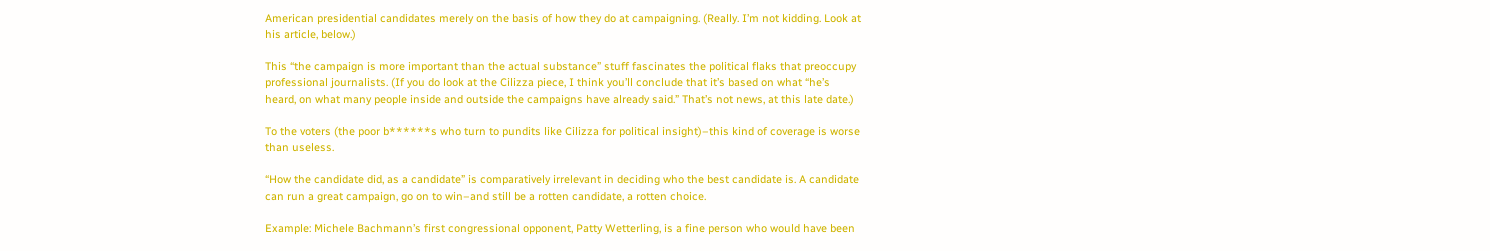American presidential candidates merely on the basis of how they do at campaigning. (Really. I’m not kidding. Look at his article, below.)

This “the campaign is more important than the actual substance” stuff fascinates the political flaks that preoccupy professional journalists. (If you do look at the Cilizza piece, I think you’ll conclude that it’s based on what “he’s heard, on what many people inside and outside the campaigns have already said.” That’s not news, at this late date.)

To the voters (the poor b******s who turn to pundits like Cilizza for political insight)–this kind of coverage is worse than useless.

“How the candidate did, as a candidate” is comparatively irrelevant in deciding who the best candidate is. A candidate can run a great campaign, go on to win–and still be a rotten candidate, a rotten choice.

Example: Michele Bachmann’s first congressional opponent, Patty Wetterling, is a fine person who would have been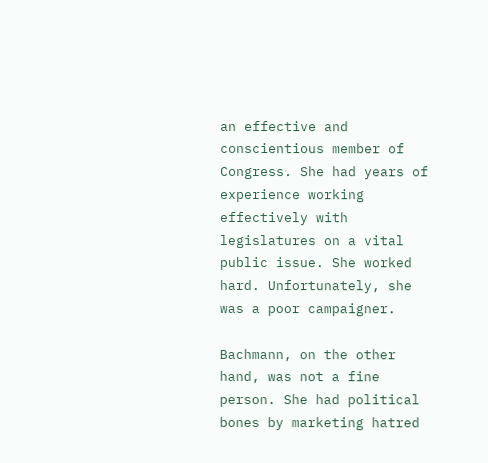an effective and conscientious member of Congress. She had years of experience working effectively with legislatures on a vital public issue. She worked hard. Unfortunately, she was a poor campaigner.

Bachmann, on the other hand, was not a fine person. She had political bones by marketing hatred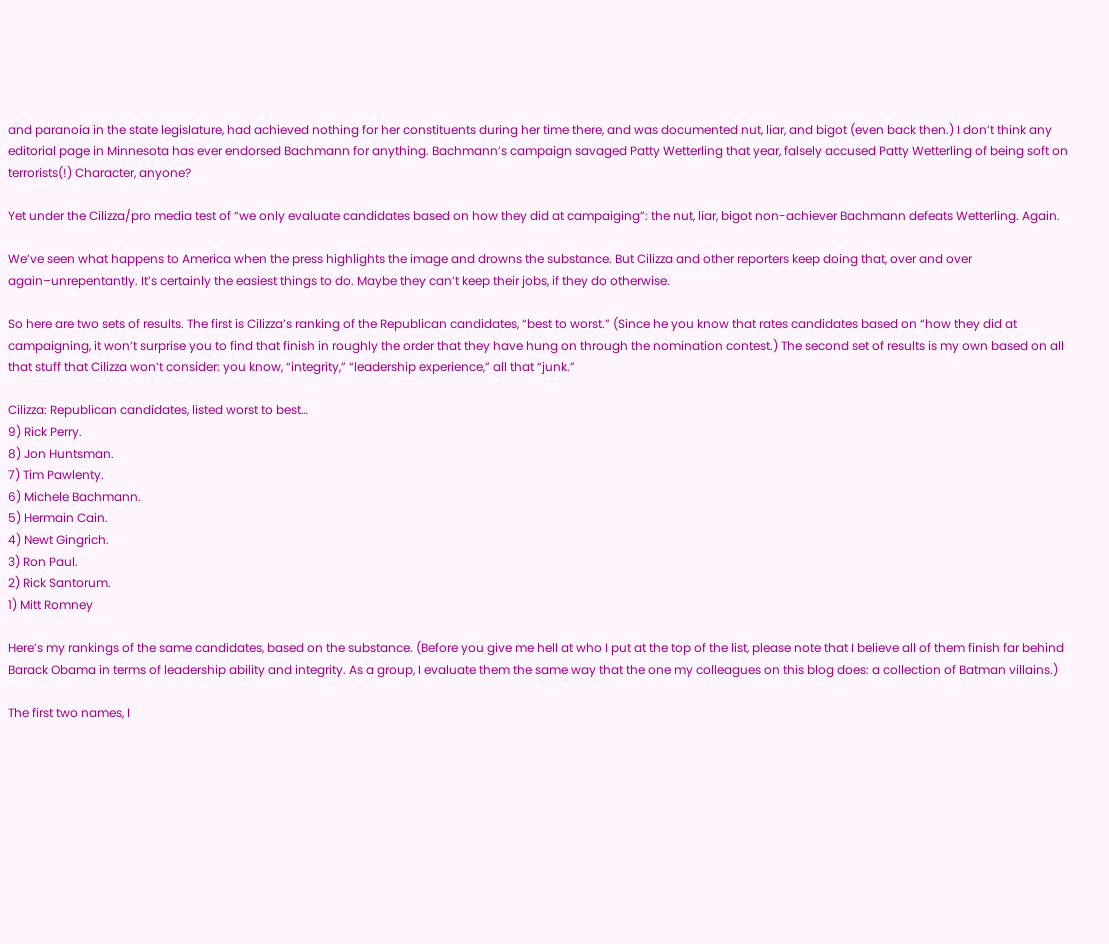and paranoia in the state legislature, had achieved nothing for her constituents during her time there, and was documented nut, liar, and bigot (even back then.) I don’t think any editorial page in Minnesota has ever endorsed Bachmann for anything. Bachmann’s campaign savaged Patty Wetterling that year, falsely accused Patty Wetterling of being soft on terrorists(!) Character, anyone?

Yet under the Cilizza/pro media test of “we only evaluate candidates based on how they did at campaiging”: the nut, liar, bigot non-achiever Bachmann defeats Wetterling. Again.

We’ve seen what happens to America when the press highlights the image and drowns the substance. But Cilizza and other reporters keep doing that, over and over again–unrepentantly. It’s certainly the easiest things to do. Maybe they can’t keep their jobs, if they do otherwise.

So here are two sets of results. The first is Cilizza’s ranking of the Republican candidates, “best to worst.” (Since he you know that rates candidates based on “how they did at campaigning, it won’t surprise you to find that finish in roughly the order that they have hung on through the nomination contest.) The second set of results is my own based on all that stuff that Cilizza won’t consider: you know, “integrity,” “leadership experience,” all that “junk.”

Cilizza: Republican candidates, listed worst to best…
9) Rick Perry.
8) Jon Huntsman.
7) Tim Pawlenty.
6) Michele Bachmann.
5) Hermain Cain.
4) Newt Gingrich.
3) Ron Paul.
2) Rick Santorum.
1) Mitt Romney

Here’s my rankings of the same candidates, based on the substance. (Before you give me hell at who I put at the top of the list, please note that I believe all of them finish far behind Barack Obama in terms of leadership ability and integrity. As a group, I evaluate them the same way that the one my colleagues on this blog does: a collection of Batman villains.)

The first two names, I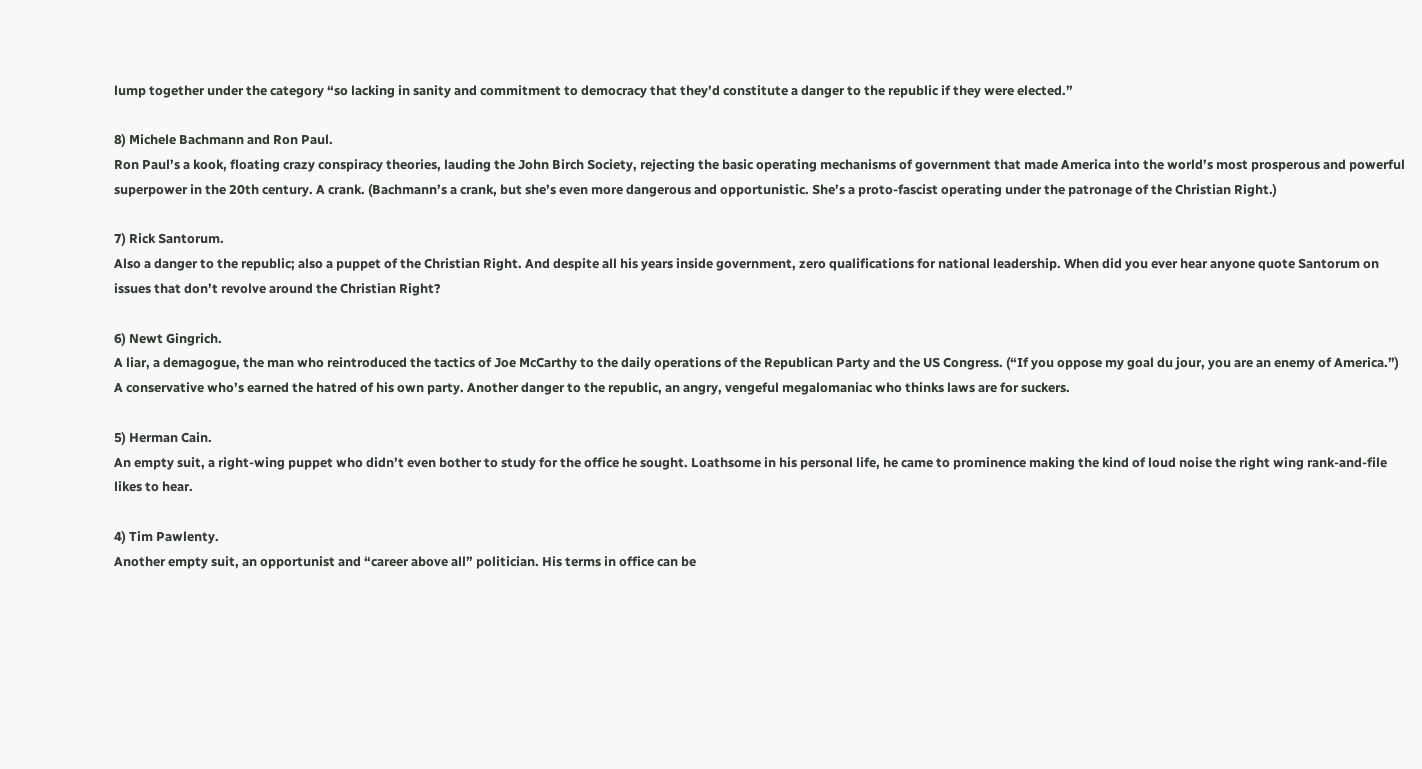lump together under the category “so lacking in sanity and commitment to democracy that they’d constitute a danger to the republic if they were elected.”

8) Michele Bachmann and Ron Paul.
Ron Paul’s a kook, floating crazy conspiracy theories, lauding the John Birch Society, rejecting the basic operating mechanisms of government that made America into the world’s most prosperous and powerful superpower in the 20th century. A crank. (Bachmann’s a crank, but she’s even more dangerous and opportunistic. She’s a proto-fascist operating under the patronage of the Christian Right.)

7) Rick Santorum.
Also a danger to the republic; also a puppet of the Christian Right. And despite all his years inside government, zero qualifications for national leadership. When did you ever hear anyone quote Santorum on issues that don’t revolve around the Christian Right?

6) Newt Gingrich.
A liar, a demagogue, the man who reintroduced the tactics of Joe McCarthy to the daily operations of the Republican Party and the US Congress. (“If you oppose my goal du jour, you are an enemy of America.”) A conservative who’s earned the hatred of his own party. Another danger to the republic, an angry, vengeful megalomaniac who thinks laws are for suckers.

5) Herman Cain.
An empty suit, a right-wing puppet who didn’t even bother to study for the office he sought. Loathsome in his personal life, he came to prominence making the kind of loud noise the right wing rank-and-file likes to hear.

4) Tim Pawlenty.
Another empty suit, an opportunist and “career above all” politician. His terms in office can be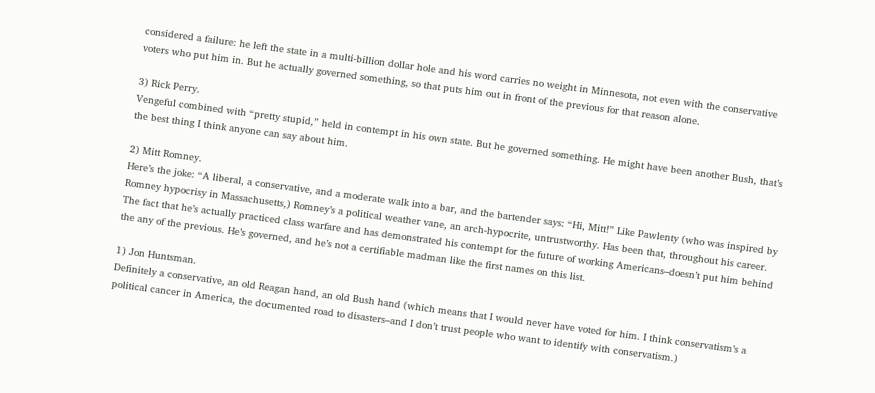considered a failure: he left the state in a multi-billion dollar hole and his word carries no weight in Minnesota, not even with the conservative voters who put him in. But he actually governed something, so that puts him out in front of the previous for that reason alone.

3) Rick Perry.
Vengeful combined with “pretty stupid,” held in contempt in his own state. But he governed something. He might have been another Bush, that’s the best thing I think anyone can say about him.

2) Mitt Romney.
Here’s the joke: “A liberal, a conservative, and a moderate walk into a bar, and the bartender says: “Hi, Mitt!” Like Pawlenty (who was inspired by Romney hypocrisy in Massachusetts,) Romney’s a political weather vane, an arch-hypocrite, untrustworthy. Has been that, throughout his career. The fact that he’s actually practiced class warfare and has demonstrated his contempt for the future of working Americans–doesn’t put him behind the any of the previous. He’s governed, and he’s not a certifiable madman like the first names on this list.

1) Jon Huntsman.
Definitely a conservative, an old Reagan hand, an old Bush hand (which means that I would never have voted for him. I think conservatism’s a political cancer in America, the documented road to disasters–and I don’t trust people who want to identify with conservatism.)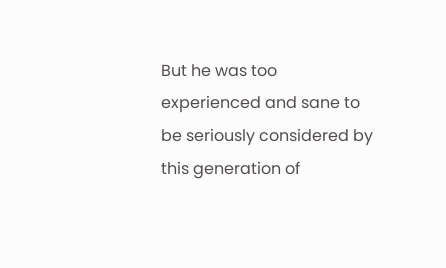But he was too experienced and sane to be seriously considered by this generation of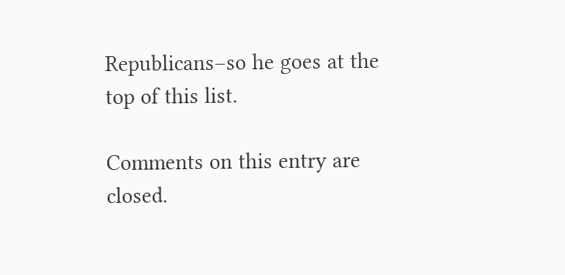Republicans–so he goes at the top of this list.

Comments on this entry are closed.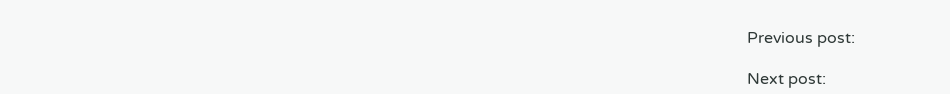Previous post:

Next post: